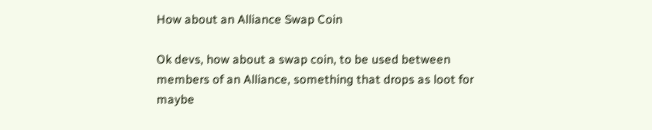How about an Alliance Swap Coin

Ok devs, how about a swap coin, to be used between members of an Alliance, something that drops as loot for maybe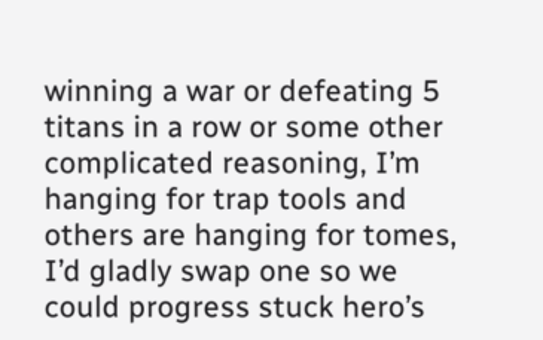winning a war or defeating 5 titans in a row or some other complicated reasoning, I’m hanging for trap tools and others are hanging for tomes, I’d gladly swap one so we could progress stuck hero’s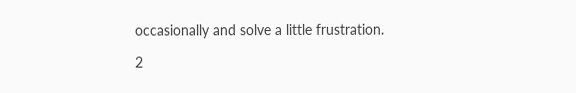occasionally and solve a little frustration.

2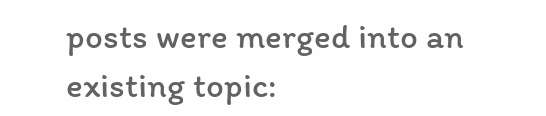posts were merged into an existing topic: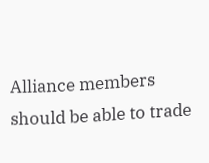Alliance members should be able to trade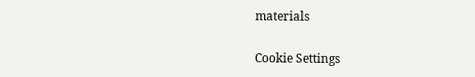materials

Cookie Settings